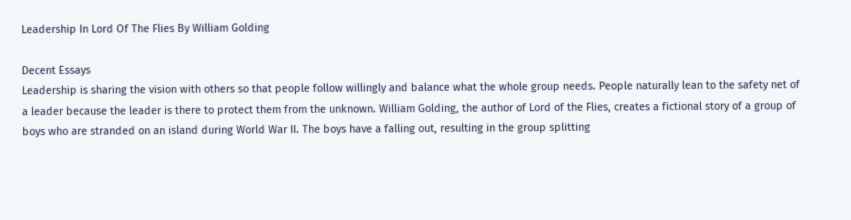Leadership In Lord Of The Flies By William Golding

Decent Essays
Leadership is sharing the vision with others so that people follow willingly and balance what the whole group needs. People naturally lean to the safety net of a leader because the leader is there to protect them from the unknown. William Golding, the author of Lord of the Flies, creates a fictional story of a group of boys who are stranded on an island during World War II. The boys have a falling out, resulting in the group splitting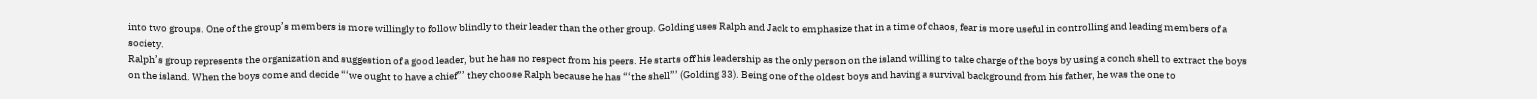into two groups. One of the group’s members is more willingly to follow blindly to their leader than the other group. Golding uses Ralph and Jack to emphasize that in a time of chaos, fear is more useful in controlling and leading members of a society.
Ralph’s group represents the organization and suggestion of a good leader, but he has no respect from his peers. He starts off his leadership as the only person on the island willing to take charge of the boys by using a conch shell to extract the boys on the island. When the boys come and decide “‘we ought to have a chief”’ they choose Ralph because he has “‘the shell”’ (Golding 33). Being one of the oldest boys and having a survival background from his father, he was the one to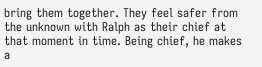bring them together. They feel safer from the unknown with Ralph as their chief at that moment in time. Being chief, he makes a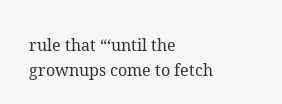rule that “‘until the grownups come to fetch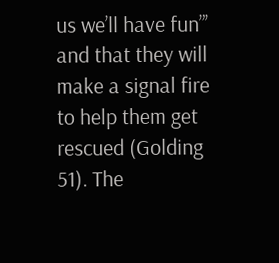us we’ll have fun”’ and that they will make a signal fire to help them get rescued (Golding 51). The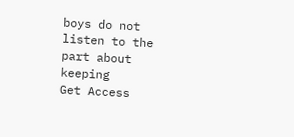boys do not listen to the part about keeping
Get Access